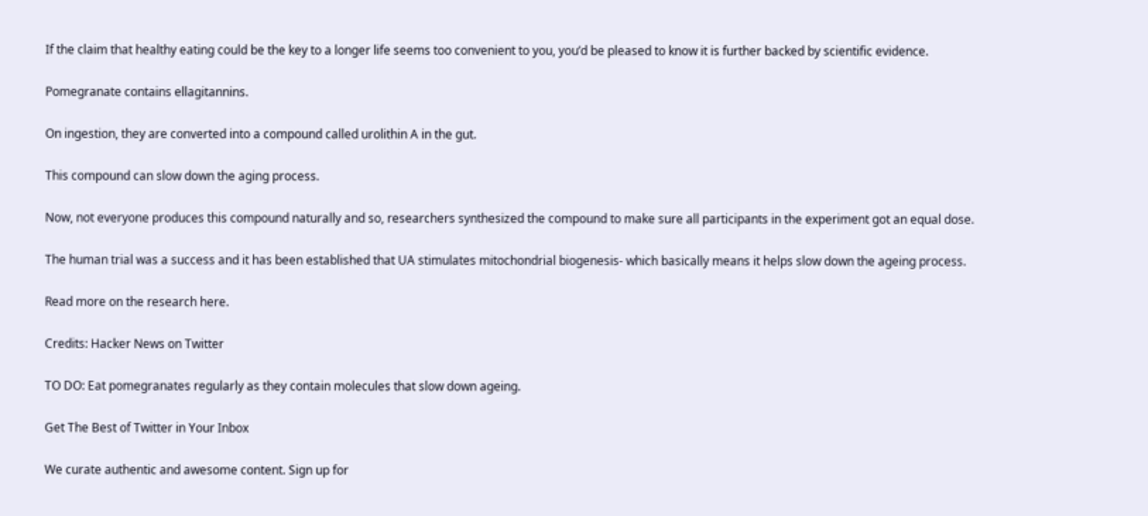If the claim that healthy eating could be the key to a longer life seems too convenient to you, you’d be pleased to know it is further backed by scientific evidence.

Pomegranate contains ellagitannins.

On ingestion, they are converted into a compound called urolithin A in the gut.

This compound can slow down the aging process.

Now, not everyone produces this compound naturally and so, researchers synthesized the compound to make sure all participants in the experiment got an equal dose.

The human trial was a success and it has been established that UA stimulates mitochondrial biogenesis- which basically means it helps slow down the ageing process.

Read more on the research here.

Credits: Hacker News on Twitter

TO DO: Eat pomegranates regularly as they contain molecules that slow down ageing.

Get The Best of Twitter in Your Inbox

We curate authentic and awesome content. Sign up for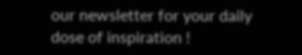our newsletter for your daily dose of inspiration !